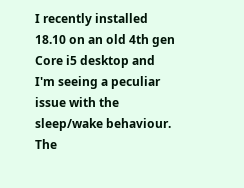I recently installed 18.10 on an old 4th gen Core i5 desktop and I'm seeing a peculiar issue with the sleep/wake behaviour. The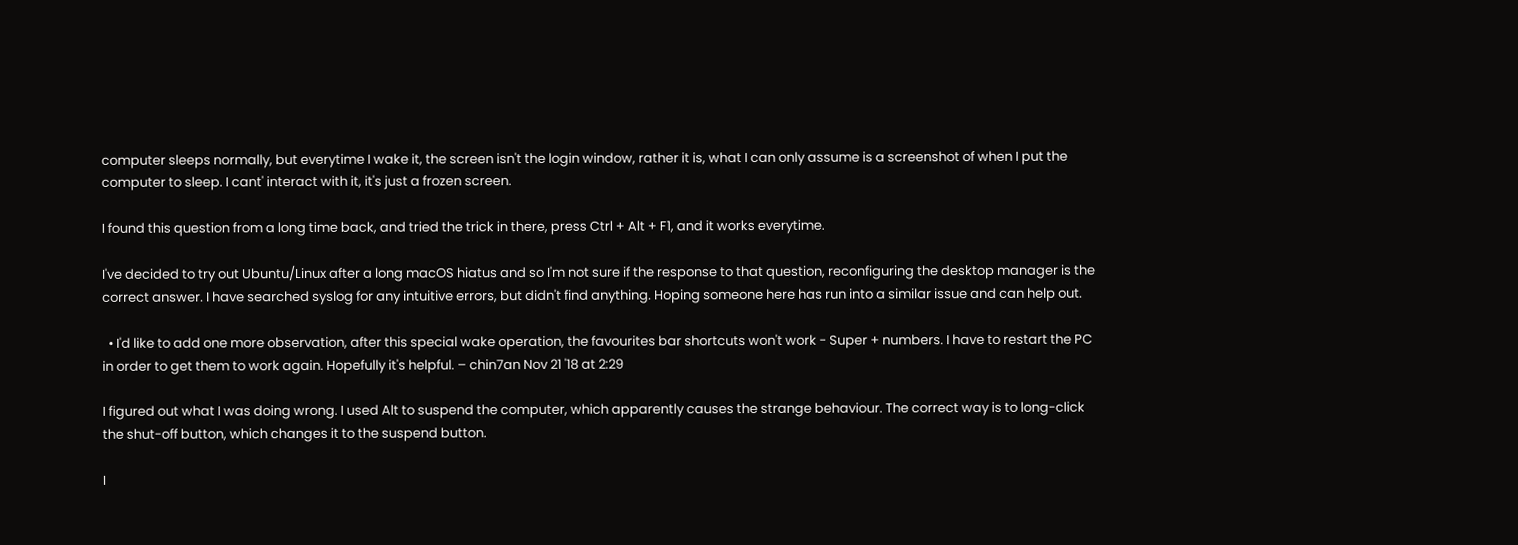computer sleeps normally, but everytime I wake it, the screen isn't the login window, rather it is, what I can only assume is a screenshot of when I put the computer to sleep. I cant' interact with it, it's just a frozen screen.

I found this question from a long time back, and tried the trick in there, press Ctrl + Alt + F1, and it works everytime.

I've decided to try out Ubuntu/Linux after a long macOS hiatus and so I'm not sure if the response to that question, reconfiguring the desktop manager is the correct answer. I have searched syslog for any intuitive errors, but didn't find anything. Hoping someone here has run into a similar issue and can help out.

  • I'd like to add one more observation, after this special wake operation, the favourites bar shortcuts won't work - Super + numbers. I have to restart the PC in order to get them to work again. Hopefully it's helpful. – chin7an Nov 21 '18 at 2:29

I figured out what I was doing wrong. I used Alt to suspend the computer, which apparently causes the strange behaviour. The correct way is to long-click the shut-off button, which changes it to the suspend button.

I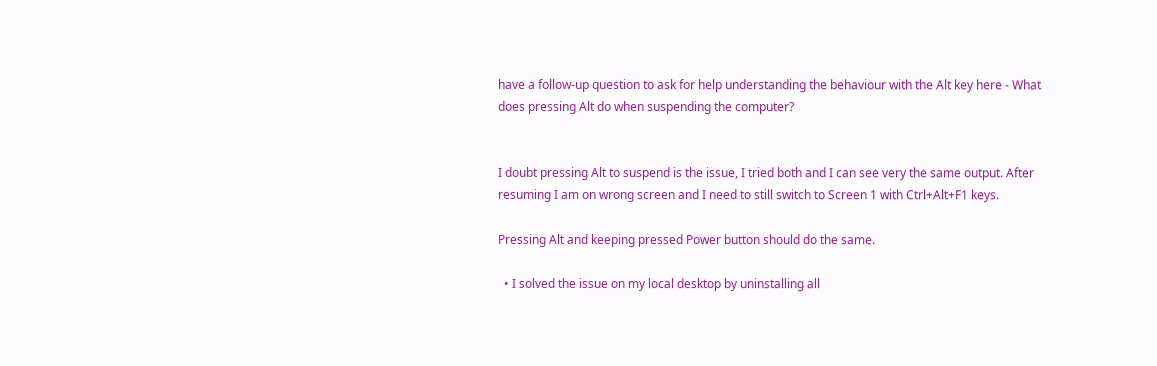have a follow-up question to ask for help understanding the behaviour with the Alt key here - What does pressing Alt do when suspending the computer?


I doubt pressing Alt to suspend is the issue, I tried both and I can see very the same output. After resuming I am on wrong screen and I need to still switch to Screen 1 with Ctrl+Alt+F1 keys.

Pressing Alt and keeping pressed Power button should do the same.

  • I solved the issue on my local desktop by uninstalling all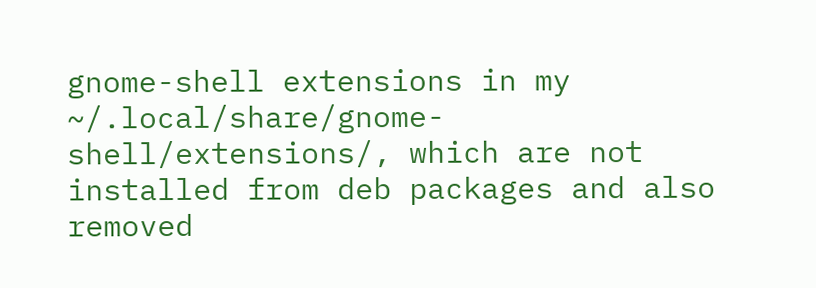gnome-shell extensions in my ~/.local/share/gnome-shell/extensions/, which are not installed from deb packages and also removed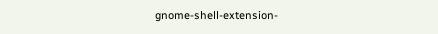gnome-shell-extension-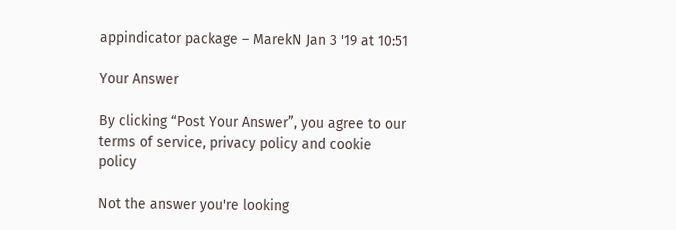appindicator package – MarekN Jan 3 '19 at 10:51

Your Answer

By clicking “Post Your Answer”, you agree to our terms of service, privacy policy and cookie policy

Not the answer you're looking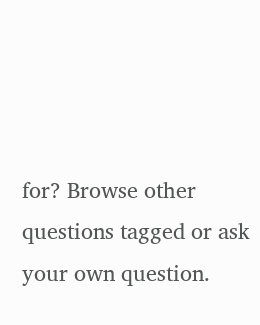for? Browse other questions tagged or ask your own question.